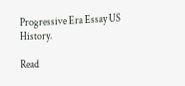Progressive Era Essay US History.

Read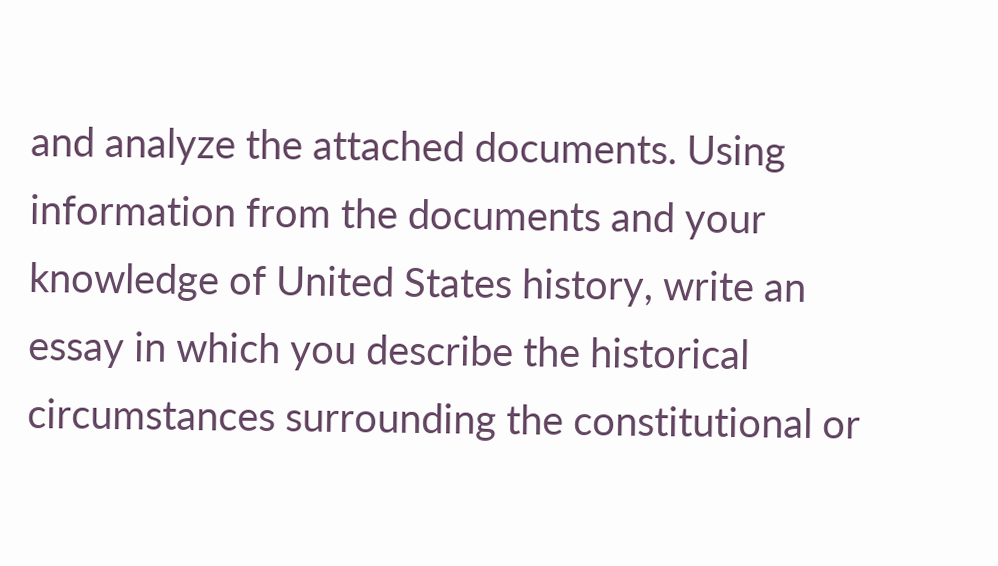and analyze the attached documents. Using information from the documents and your knowledge of United States history, write an essay in which you describe the historical circumstances surrounding the constitutional or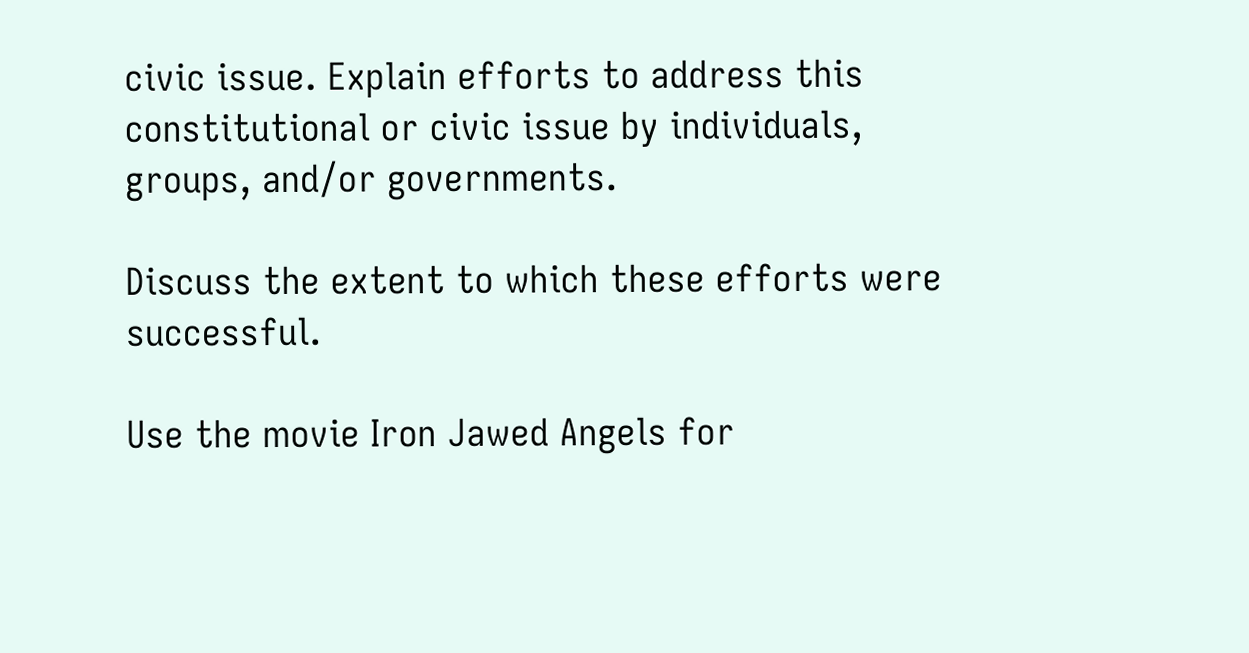civic issue. Explain efforts to address this constitutional or civic issue by individuals, groups, and/or governments.

Discuss the extent to which these efforts were successful.

Use the movie Iron Jawed Angels for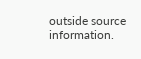outside source information.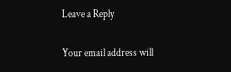Leave a Reply

Your email address will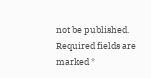not be published. Required fields are marked *